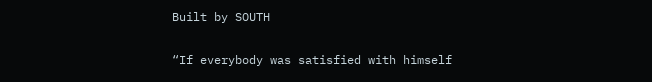Built by SOUTH

“If everybody was satisfied with himself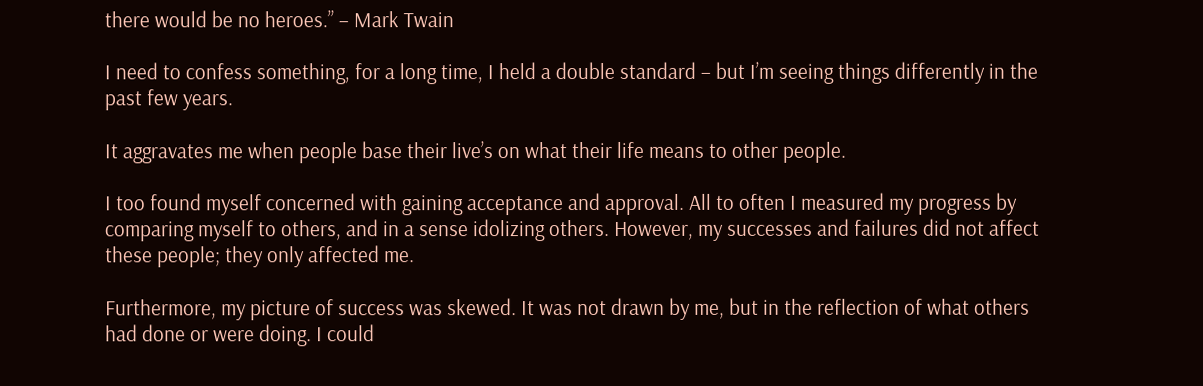there would be no heroes.” – Mark Twain

I need to confess something, for a long time, I held a double standard – but I’m seeing things differently in the past few years.

It aggravates me when people base their live’s on what their life means to other people.

I too found myself concerned with gaining acceptance and approval. All to often I measured my progress by comparing myself to others, and in a sense idolizing others. However, my successes and failures did not affect these people; they only affected me.

Furthermore, my picture of success was skewed. It was not drawn by me, but in the reflection of what others had done or were doing. I could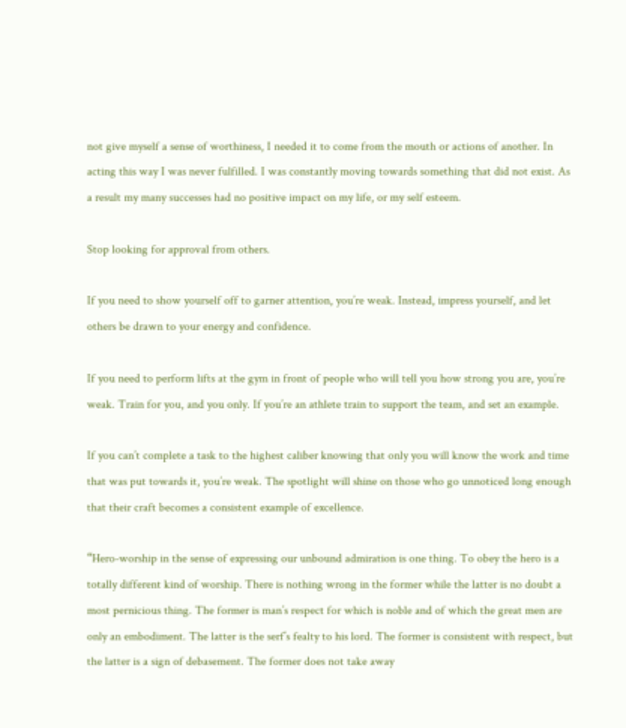not give myself a sense of worthiness, I needed it to come from the mouth or actions of another. In acting this way I was never fulfilled. I was constantly moving towards something that did not exist. As a result my many successes had no positive impact on my life, or my self esteem.

Stop looking for approval from others.

If you need to show yourself off to garner attention, you’re weak. Instead, impress yourself, and let others be drawn to your energy and confidence.

If you need to perform lifts at the gym in front of people who will tell you how strong you are, you’re weak. Train for you, and you only. If you’re an athlete train to support the team, and set an example.

If you can’t complete a task to the highest caliber knowing that only you will know the work and time that was put towards it, you’re weak. The spotlight will shine on those who go unnoticed long enough that their craft becomes a consistent example of excellence.

“Hero-worship in the sense of expressing our unbound admiration is one thing. To obey the hero is a totally different kind of worship. There is nothing wrong in the former while the latter is no doubt a most pernicious thing. The former is man’s respect for which is noble and of which the great men are only an embodiment. The latter is the serf’s fealty to his lord. The former is consistent with respect, but the latter is a sign of debasement. The former does not take away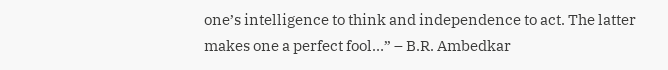one’s intelligence to think and independence to act. The latter makes one a perfect fool…” – B.R. Ambedkar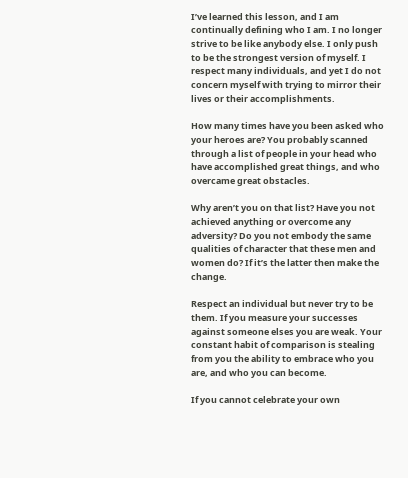I’ve learned this lesson, and I am continually defining who I am. I no longer strive to be like anybody else. I only push to be the strongest version of myself. I respect many individuals, and yet I do not concern myself with trying to mirror their lives or their accomplishments.

How many times have you been asked who your heroes are? You probably scanned through a list of people in your head who have accomplished great things, and who overcame great obstacles.

Why aren’t you on that list? Have you not achieved anything or overcome any adversity? Do you not embody the same qualities of character that these men and women do? If it’s the latter then make the change.

Respect an individual but never try to be them. If you measure your successes against someone elses you are weak. Your constant habit of comparison is stealing from you the ability to embrace who you are, and who you can become.

If you cannot celebrate your own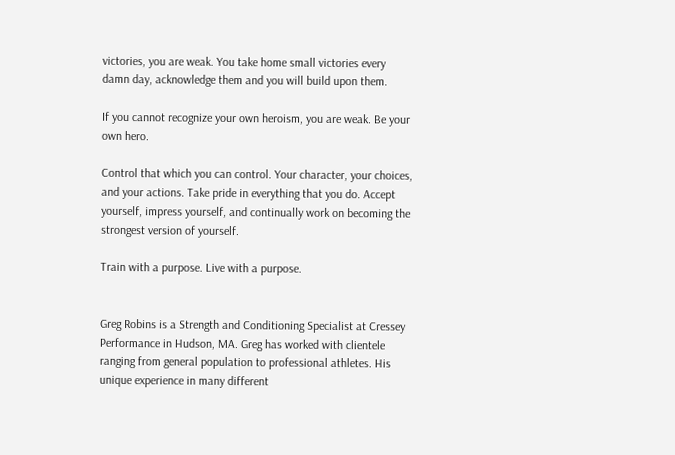victories, you are weak. You take home small victories every damn day, acknowledge them and you will build upon them.

If you cannot recognize your own heroism, you are weak. Be your own hero.

Control that which you can control. Your character, your choices, and your actions. Take pride in everything that you do. Accept yourself, impress yourself, and continually work on becoming the strongest version of yourself.

Train with a purpose. Live with a purpose.


Greg Robins is a Strength and Conditioning Specialist at Cressey Performance in Hudson, MA. Greg has worked with clientele ranging from general population to professional athletes. His unique experience in many different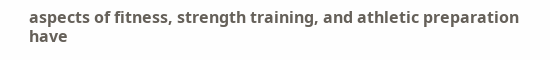aspects of fitness, strength training, and athletic preparation have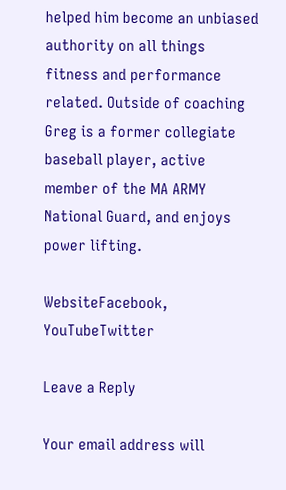helped him become an unbiased authority on all things fitness and performance related. Outside of coaching Greg is a former collegiate baseball player, active member of the MA ARMY National Guard, and enjoys power lifting.

WebsiteFacebook, YouTubeTwitter

Leave a Reply

Your email address will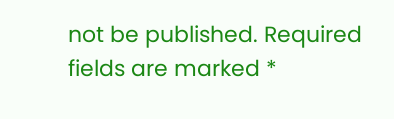not be published. Required fields are marked *